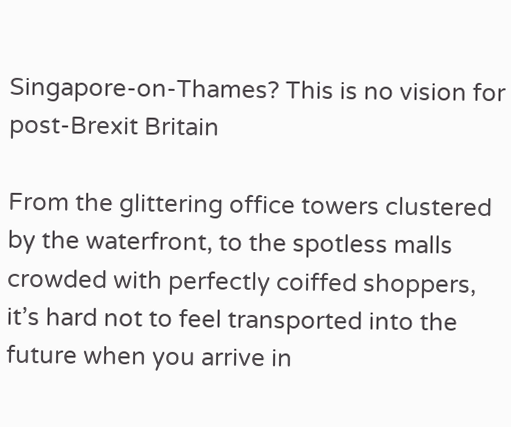Singapore-on-Thames? This is no vision for post-Brexit Britain

From the glittering office towers clustered by the waterfront, to the spotless malls crowded with perfectly coiffed shoppers, it’s hard not to feel transported into the future when you arrive in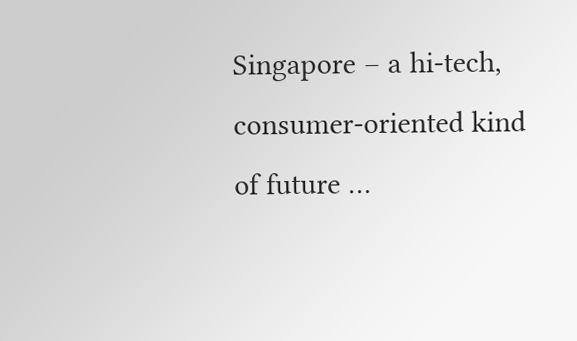Singapore – a hi-tech, consumer-oriented kind of future …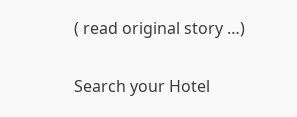( read original story …)

Search your Hotel